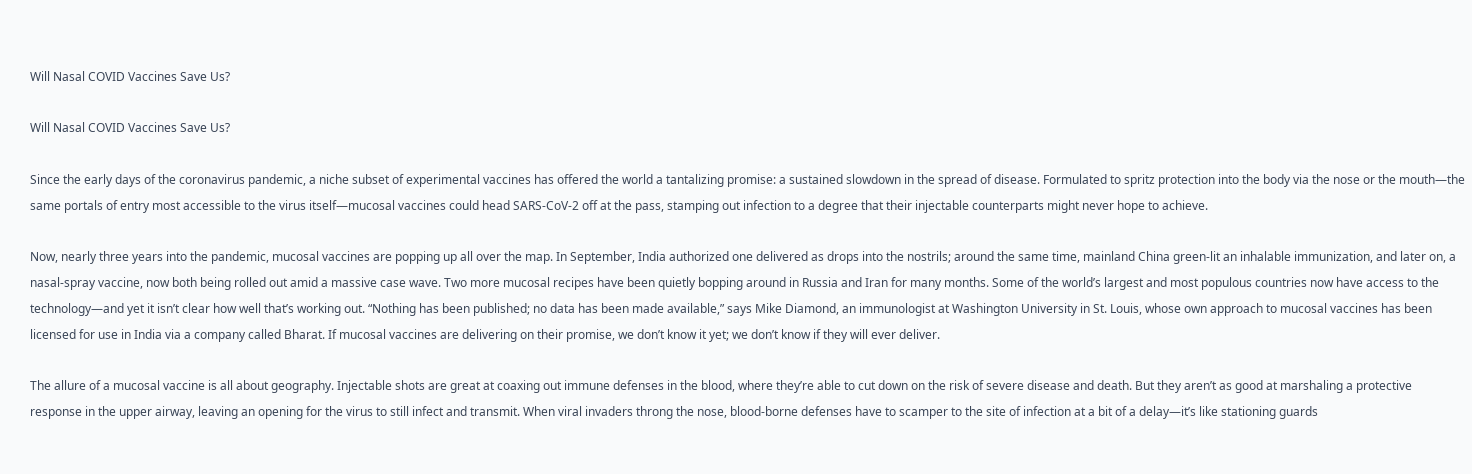Will Nasal COVID Vaccines Save Us?

Will Nasal COVID Vaccines Save Us?

Since the early days of the coronavirus pandemic, a niche subset of experimental vaccines has offered the world a tantalizing promise: a sustained slowdown in the spread of disease. Formulated to spritz protection into the body via the nose or the mouth—the same portals of entry most accessible to the virus itself—mucosal vaccines could head SARS-CoV-2 off at the pass, stamping out infection to a degree that their injectable counterparts might never hope to achieve.

Now, nearly three years into the pandemic, mucosal vaccines are popping up all over the map. In September, India authorized one delivered as drops into the nostrils; around the same time, mainland China green-lit an inhalable immunization, and later on, a nasal-spray vaccine, now both being rolled out amid a massive case wave. Two more mucosal recipes have been quietly bopping around in Russia and Iran for many months. Some of the world’s largest and most populous countries now have access to the technology—and yet it isn’t clear how well that’s working out. “Nothing has been published; no data has been made available,” says Mike Diamond, an immunologist at Washington University in St. Louis, whose own approach to mucosal vaccines has been licensed for use in India via a company called Bharat. If mucosal vaccines are delivering on their promise, we don’t know it yet; we don’t know if they will ever deliver.

The allure of a mucosal vaccine is all about geography. Injectable shots are great at coaxing out immune defenses in the blood, where they’re able to cut down on the risk of severe disease and death. But they aren’t as good at marshaling a protective response in the upper airway, leaving an opening for the virus to still infect and transmit. When viral invaders throng the nose, blood-borne defenses have to scamper to the site of infection at a bit of a delay—it’s like stationing guards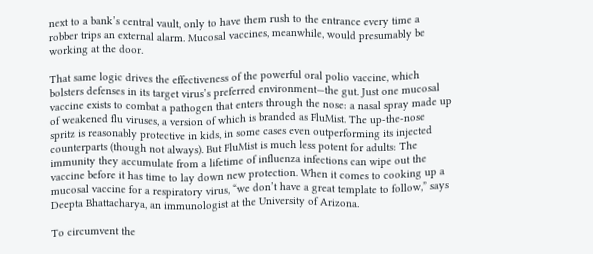next to a bank’s central vault, only to have them rush to the entrance every time a robber trips an external alarm. Mucosal vaccines, meanwhile, would presumably be working at the door.

That same logic drives the effectiveness of the powerful oral polio vaccine, which bolsters defenses in its target virus’s preferred environment—the gut. Just one mucosal vaccine exists to combat a pathogen that enters through the nose: a nasal spray made up of weakened flu viruses, a version of which is branded as FluMist. The up-the-nose spritz is reasonably protective in kids, in some cases even outperforming its injected counterparts (though not always). But FluMist is much less potent for adults: The immunity they accumulate from a lifetime of influenza infections can wipe out the vaccine before it has time to lay down new protection. When it comes to cooking up a mucosal vaccine for a respiratory virus, “we don’t have a great template to follow,” says Deepta Bhattacharya, an immunologist at the University of Arizona.

To circumvent the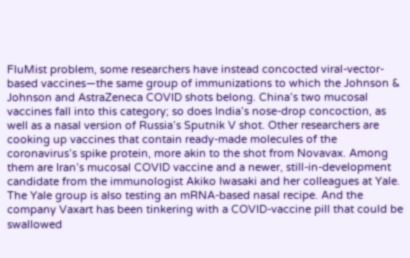FluMist problem, some researchers have instead concocted viral-vector-based vaccines—the same group of immunizations to which the Johnson & Johnson and AstraZeneca COVID shots belong. China’s two mucosal vaccines fall into this category; so does India’s nose-drop concoction, as well as a nasal version of Russia’s Sputnik V shot. Other researchers are cooking up vaccines that contain ready-made molecules of the coronavirus’s spike protein, more akin to the shot from Novavax. Among them are Iran’s mucosal COVID vaccine and a newer, still-in-development candidate from the immunologist Akiko Iwasaki and her colleagues at Yale. The Yale group is also testing an mRNA-based nasal recipe. And the company Vaxart has been tinkering with a COVID-vaccine pill that could be swallowed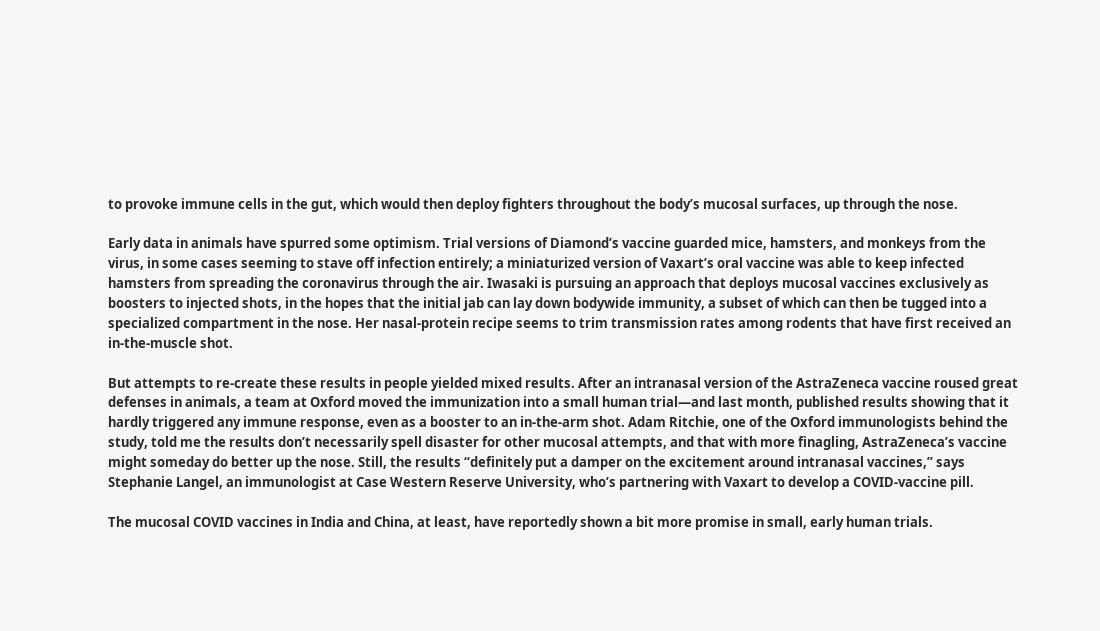to provoke immune cells in the gut, which would then deploy fighters throughout the body’s mucosal surfaces, up through the nose.

Early data in animals have spurred some optimism. Trial versions of Diamond’s vaccine guarded mice, hamsters, and monkeys from the virus, in some cases seeming to stave off infection entirely; a miniaturized version of Vaxart’s oral vaccine was able to keep infected hamsters from spreading the coronavirus through the air. Iwasaki is pursuing an approach that deploys mucosal vaccines exclusively as boosters to injected shots, in the hopes that the initial jab can lay down bodywide immunity, a subset of which can then be tugged into a specialized compartment in the nose. Her nasal-protein recipe seems to trim transmission rates among rodents that have first received an in-the-muscle shot.

But attempts to re-create these results in people yielded mixed results. After an intranasal version of the AstraZeneca vaccine roused great defenses in animals, a team at Oxford moved the immunization into a small human trial—and last month, published results showing that it hardly triggered any immune response, even as a booster to an in-the-arm shot. Adam Ritchie, one of the Oxford immunologists behind the study, told me the results don’t necessarily spell disaster for other mucosal attempts, and that with more finagling, AstraZeneca’s vaccine might someday do better up the nose. Still, the results “definitely put a damper on the excitement around intranasal vaccines,” says Stephanie Langel, an immunologist at Case Western Reserve University, who’s partnering with Vaxart to develop a COVID-vaccine pill.

The mucosal COVID vaccines in India and China, at least, have reportedly shown a bit more promise in small, early human trials.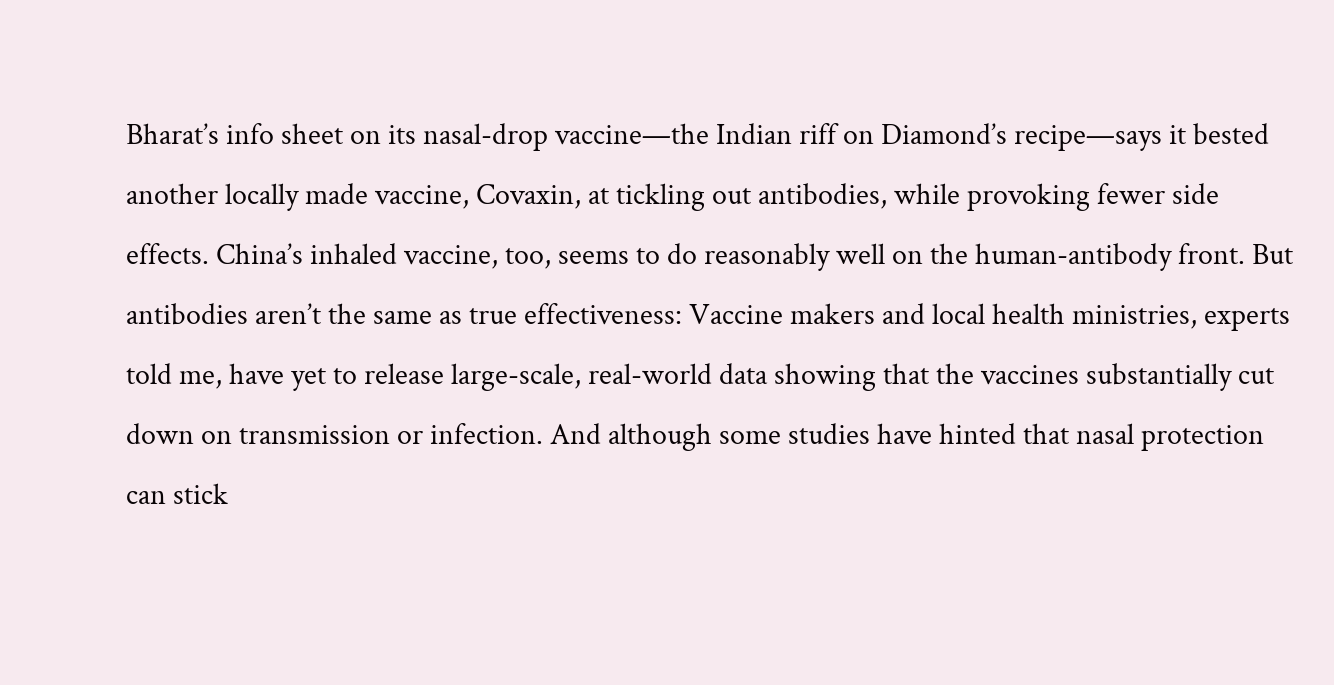Bharat’s info sheet on its nasal-drop vaccine—the Indian riff on Diamond’s recipe—says it bested another locally made vaccine, Covaxin, at tickling out antibodies, while provoking fewer side effects. China’s inhaled vaccine, too, seems to do reasonably well on the human-antibody front. But antibodies aren’t the same as true effectiveness: Vaccine makers and local health ministries, experts told me, have yet to release large-scale, real-world data showing that the vaccines substantially cut down on transmission or infection. And although some studies have hinted that nasal protection can stick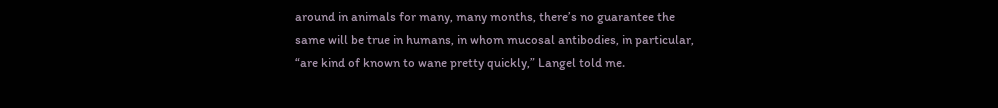around in animals for many, many months, there’s no guarantee the same will be true in humans, in whom mucosal antibodies, in particular, “are kind of known to wane pretty quickly,” Langel told me.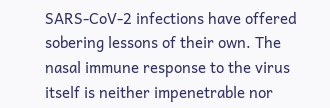SARS-CoV-2 infections have offered sobering lessons of their own. The nasal immune response to the virus itself is neither impenetrable nor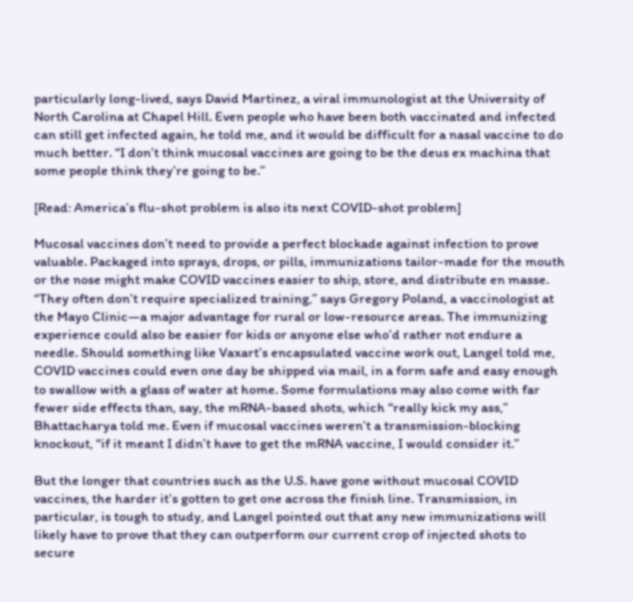particularly long-lived, says David Martinez, a viral immunologist at the University of North Carolina at Chapel Hill. Even people who have been both vaccinated and infected can still get infected again, he told me, and it would be difficult for a nasal vaccine to do much better. “I don’t think mucosal vaccines are going to be the deus ex machina that some people think they’re going to be.”

[Read: America’s flu-shot problem is also its next COVID-shot problem]

Mucosal vaccines don’t need to provide a perfect blockade against infection to prove valuable. Packaged into sprays, drops, or pills, immunizations tailor-made for the mouth or the nose might make COVID vaccines easier to ship, store, and distribute en masse. “They often don’t require specialized training,” says Gregory Poland, a vaccinologist at the Mayo Clinic—a major advantage for rural or low-resource areas. The immunizing experience could also be easier for kids or anyone else who’d rather not endure a needle. Should something like Vaxart’s encapsulated vaccine work out, Langel told me, COVID vaccines could even one day be shipped via mail, in a form safe and easy enough to swallow with a glass of water at home. Some formulations may also come with far fewer side effects than, say, the mRNA-based shots, which “really kick my ass,” Bhattacharya told me. Even if mucosal vaccines weren’t a transmission-blocking knockout, “if it meant I didn’t have to get the mRNA vaccine, I would consider it.”

But the longer that countries such as the U.S. have gone without mucosal COVID vaccines, the harder it’s gotten to get one across the finish line. Transmission, in particular, is tough to study, and Langel pointed out that any new immunizations will likely have to prove that they can outperform our current crop of injected shots to secure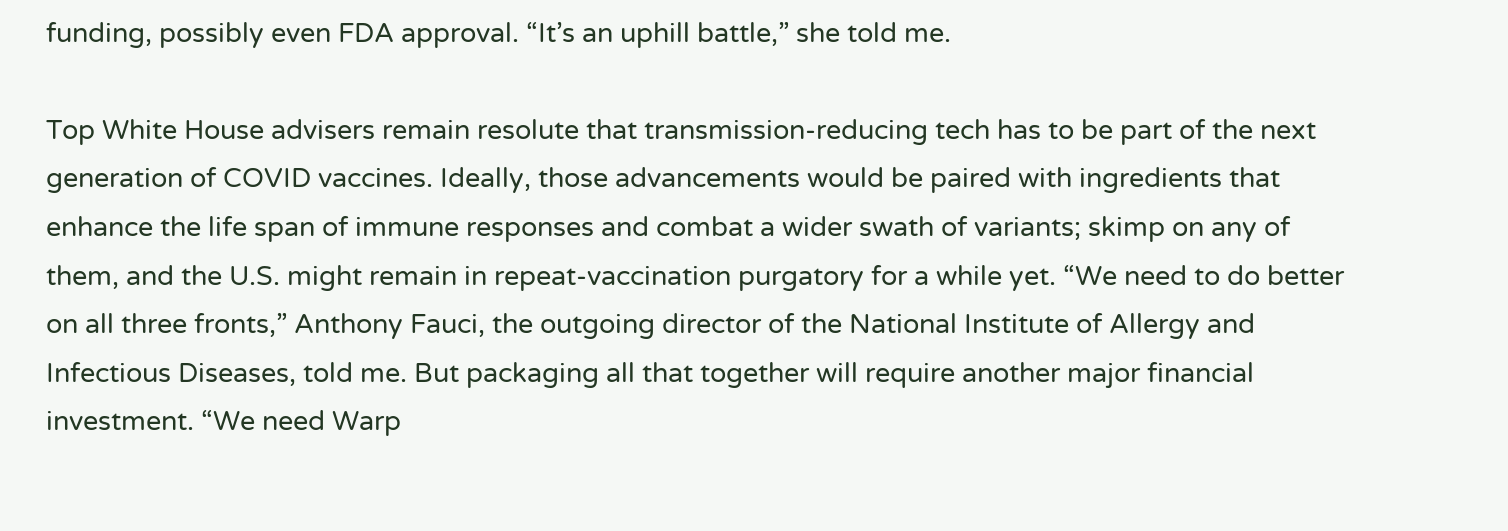funding, possibly even FDA approval. “It’s an uphill battle,” she told me.

Top White House advisers remain resolute that transmission-reducing tech has to be part of the next generation of COVID vaccines. Ideally, those advancements would be paired with ingredients that enhance the life span of immune responses and combat a wider swath of variants; skimp on any of them, and the U.S. might remain in repeat-vaccination purgatory for a while yet. “We need to do better on all three fronts,” Anthony Fauci, the outgoing director of the National Institute of Allergy and Infectious Diseases, told me. But packaging all that together will require another major financial investment. “We need Warp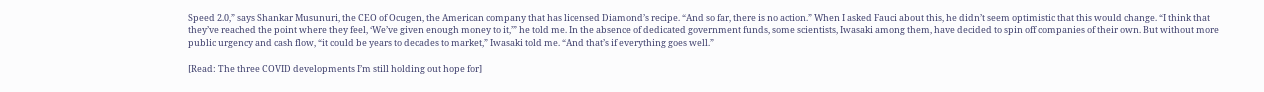Speed 2.0,” says Shankar Musunuri, the CEO of Ocugen, the American company that has licensed Diamond’s recipe. “And so far, there is no action.” When I asked Fauci about this, he didn’t seem optimistic that this would change. “I think that they’ve reached the point where they feel, ‘We’ve given enough money to it,’” he told me. In the absence of dedicated government funds, some scientists, Iwasaki among them, have decided to spin off companies of their own. But without more public urgency and cash flow, “it could be years to decades to market,” Iwasaki told me. “And that’s if everything goes well.”

[Read: The three COVID developments I’m still holding out hope for]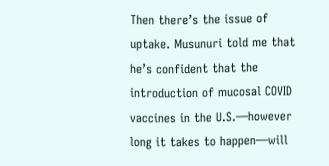Then there’s the issue of uptake. Musunuri told me that he’s confident that the introduction of mucosal COVID vaccines in the U.S.—however long it takes to happen—will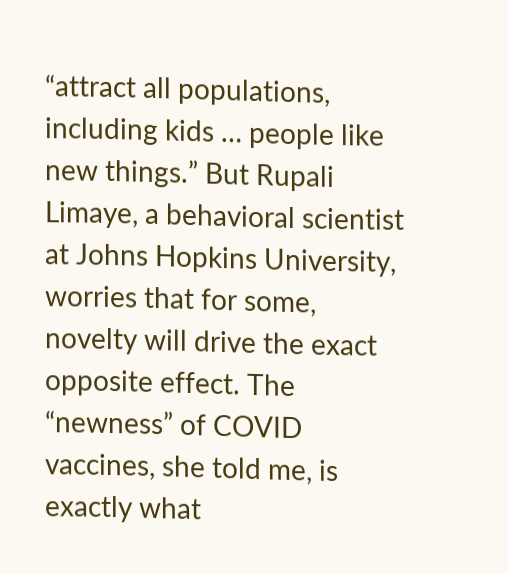“attract all populations, including kids … people like new things.” But Rupali Limaye, a behavioral scientist at Johns Hopkins University, worries that for some, novelty will drive the exact opposite effect. The “newness” of COVID vaccines, she told me, is exactly what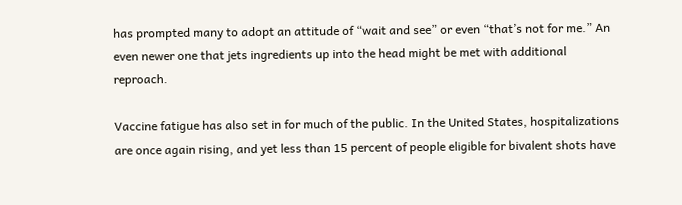has prompted many to adopt an attitude of “wait and see” or even “that’s not for me.” An even newer one that jets ingredients up into the head might be met with additional reproach.

Vaccine fatigue has also set in for much of the public. In the United States, hospitalizations are once again rising, and yet less than 15 percent of people eligible for bivalent shots have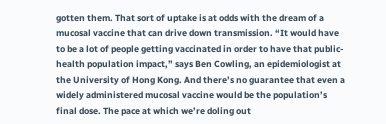gotten them. That sort of uptake is at odds with the dream of a mucosal vaccine that can drive down transmission. “It would have to be a lot of people getting vaccinated in order to have that public-health population impact,” says Ben Cowling, an epidemiologist at the University of Hong Kong. And there’s no guarantee that even a widely administered mucosal vaccine would be the population’s final dose. The pace at which we’re doling out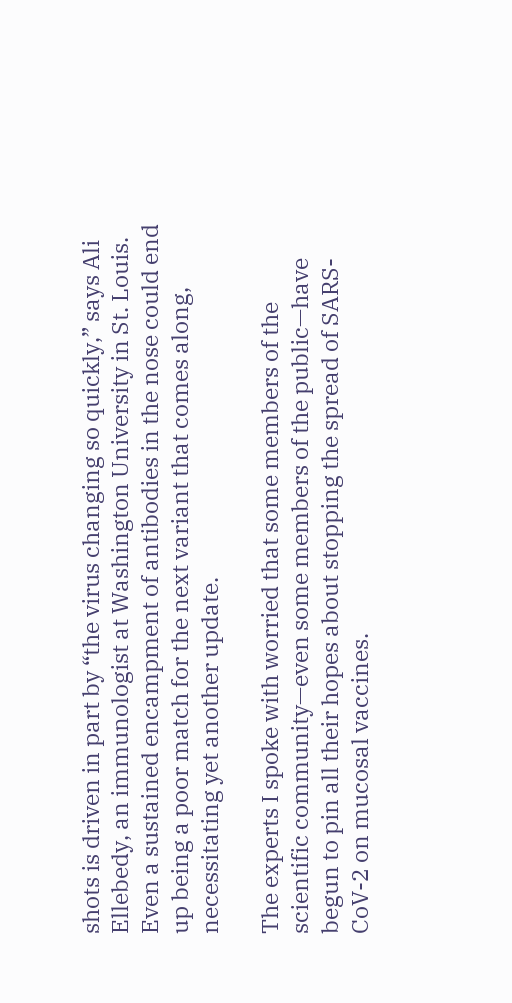shots is driven in part by “the virus changing so quickly,” says Ali Ellebedy, an immunologist at Washington University in St. Louis. Even a sustained encampment of antibodies in the nose could end up being a poor match for the next variant that comes along, necessitating yet another update.

The experts I spoke with worried that some members of the scientific community—even some members of the public—have begun to pin all their hopes about stopping the spread of SARS-CoV-2 on mucosal vaccines.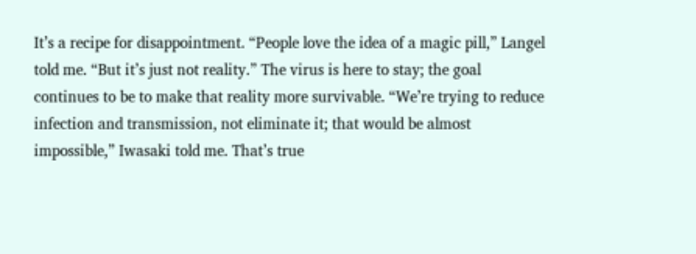It’s a recipe for disappointment. “People love the idea of a magic pill,” Langel told me. “But it’s just not reality.” The virus is here to stay; the goal continues to be to make that reality more survivable. “We’re trying to reduce infection and transmission, not eliminate it; that would be almost impossible,” Iwasaki told me. That’s true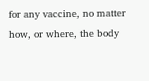for any vaccine, no matter how, or where, the body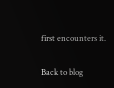first encounters it.

Back to blog